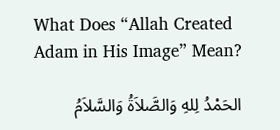What Does “Allah Created Adam in His Image” Mean?

الحَمْدُ لِلهِ وَالصَّلاَةُ وَالسَّلاَمُ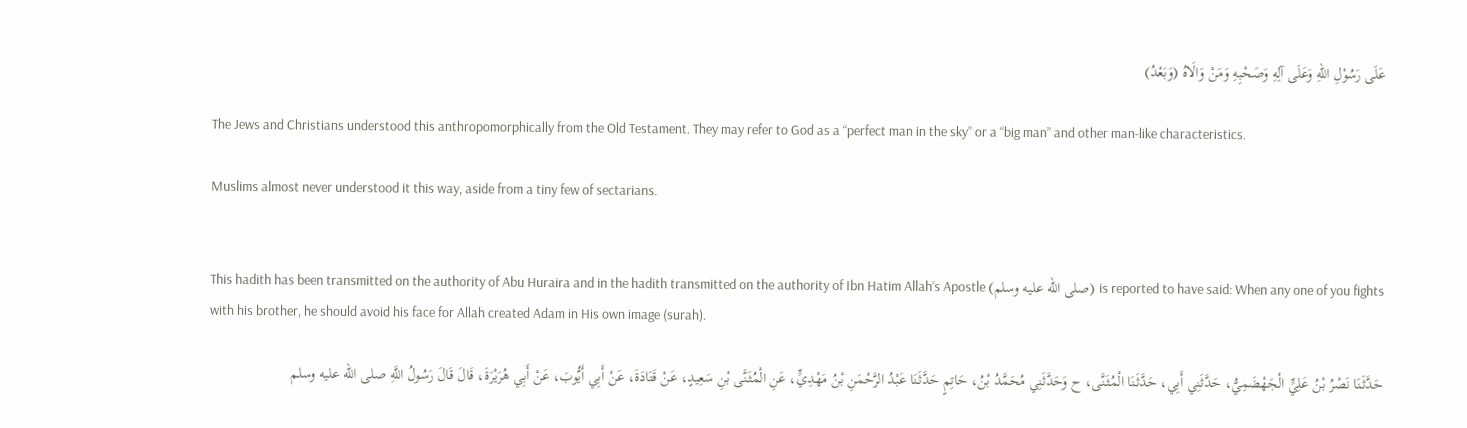عَلَى رَسُوْلِ اللهِ وَعَلَى آلِهِ وَصَحْبِهِ وَمَنْ وَالَاهُ (وَبَعْدُ)

The Jews and Christians understood this anthropomorphically from the Old Testament. They may refer to God as a “perfect man in the sky” or a “big man” and other man-like characteristics.

Muslims almost never understood it this way, aside from a tiny few of sectarians.


This hadith has been transmitted on the authority of Abu Huraira and in the hadith transmitted on the authority of Ibn Hatim Allah’s Apostle (صلى الله عليه وسلم) is reported to have said: When any one of you fights with his brother, he should avoid his face for Allah created Adam in His own image (surah).

حَدَّثَنَا نَصْرُ بْنُ عَلِيٍّ الْجَهْضَمِيُّ، حَدَّثَنِي أَبِي، حَدَّثَنَا الْمُثَنَّى، ح وَحَدَّثَنِي مُحَمَّدُ بْنُ، حَاتِمٍ حَدَّثَنَا عَبْدُ الرَّحْمَنِ بْنُ مَهْدِيٍّ، عَنِ الْمُثَنَّى بْنِ سَعِيدٍ، عَنْ قَتَادَةَ، عَنْ أَبِي أَيُّوبَ، عَنْ أَبِي هُرَيْرَةَ، قَالَ قَالَ رَسُولُ اللَّهِ صلى الله عليه وسلم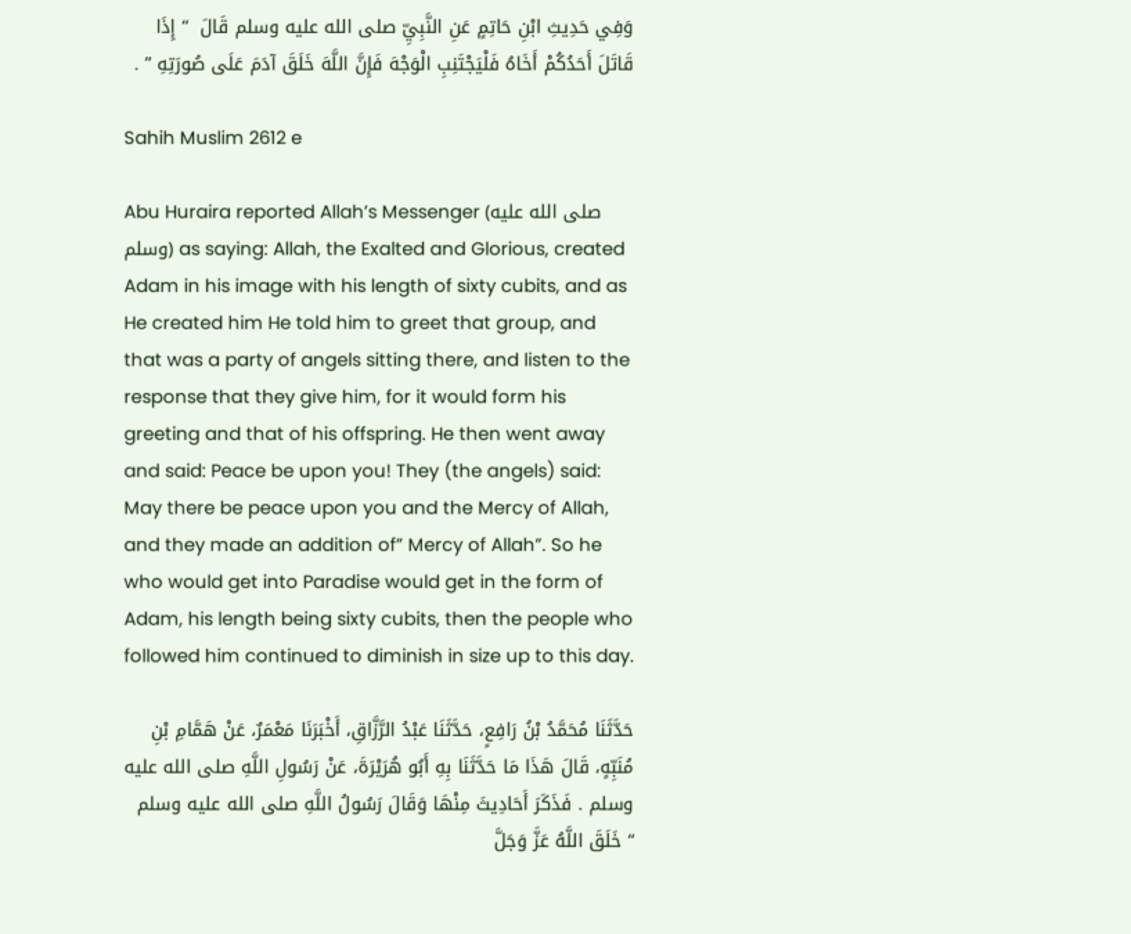وَفِي حَدِيثِ ابْنِ حَاتِمٍ عَنِ النَّبِيِّ صلى الله عليه وسلم قَالَ  “ إِذَا قَاتَلَ أَحَدُكُمْ أَخَاهُ فَلْيَجْتَنِبِ الْوَجْهَ فَإِنَّ اللَّهَ خَلَقَ آدَمَ عَلَى صُورَتِهِ ” .

Sahih Muslim 2612 e

Abu Huraira reported Allah’s Messenger (صلى الله عليه وسلم) as saying: Allah, the Exalted and Glorious, created Adam in his image with his length of sixty cubits, and as He created him He told him to greet that group, and that was a party of angels sitting there, and listen to the response that they give him, for it would form his greeting and that of his offspring. He then went away and said: Peace be upon you! They (the angels) said: May there be peace upon you and the Mercy of Allah, and they made an addition of” Mercy of Allah”. So he who would get into Paradise would get in the form of Adam, his length being sixty cubits, then the people who followed him continued to diminish in size up to this day.

حَدَّثَنَا مُحَمَّدُ بْنُ رَافِعٍ، حَدَّثَنَا عَبْدُ الرَّزَّاقِ، أَخْبَرَنَا مَعْمَرٌ، عَنْ هَمَّامِ بْنِ مُنَبِّهٍ، قَالَ هَذَا مَا حَدَّثَنَا بِهِ أَبُو هُرَيْرَةَ، عَنْ رَسُولِ اللَّهِ صلى الله عليه وسلم . فَذَكَرَ أَحَادِيثَ مِنْهَا وَقَالَ رَسُولُ اللَّهِ صلى الله عليه وسلم  “ خَلَقَ اللَّهُ عَزَّ وَجَلَّ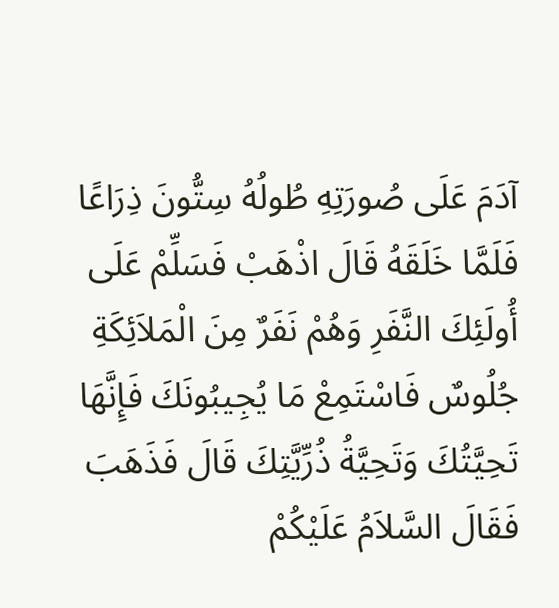آدَمَ عَلَى صُورَتِهِ طُولُهُ سِتُّونَ ذِرَاعًا فَلَمَّا خَلَقَهُ قَالَ اذْهَبْ فَسَلِّمْ عَلَى أُولَئِكَ النَّفَرِ وَهُمْ نَفَرٌ مِنَ الْمَلاَئِكَةِ جُلُوسٌ فَاسْتَمِعْ مَا يُجِيبُونَكَ فَإِنَّهَا تَحِيَّتُكَ وَتَحِيَّةُ ذُرِّيَّتِكَ قَالَ فَذَهَبَ فَقَالَ السَّلاَمُ عَلَيْكُمْ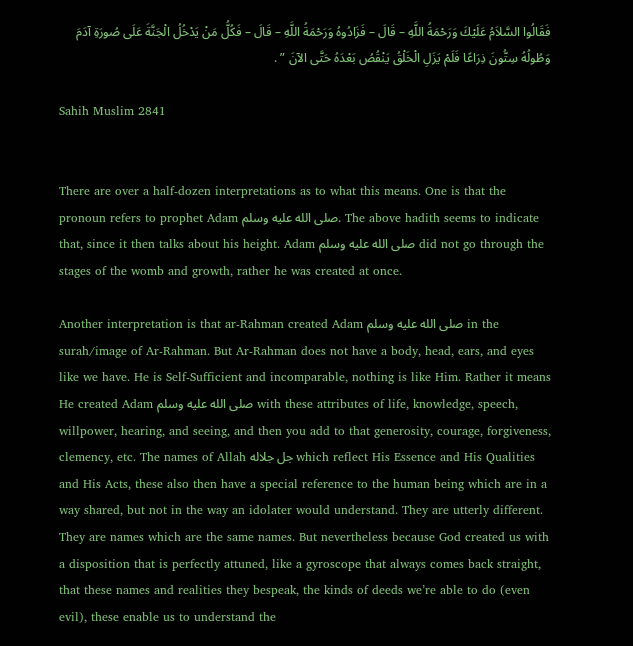فَقَالُوا السَّلاَمُ عَلَيْكَ وَرَحْمَةُ اللَّهِ – قَالَ – فَزَادُوهُ وَرَحْمَةُ اللَّهِ – قَالَ – فَكُلُّ مَنْ يَدْخُلُ الْجَنَّةَ عَلَى صُورَةِ آدَمَ وَطُولُهُ سِتُّونَ ذِرَاعًا فَلَمْ يَزَلِ الْخَلْقُ يَنْقُصُ بَعْدَهُ حَتَّى الآنَ ” .

Sahih Muslim 2841


There are over a half-dozen interpretations as to what this means. One is that the pronoun refers to prophet Adam صلى الله عليه وسلم. The above hadith seems to indicate that, since it then talks about his height. Adam صلى الله عليه وسلم did not go through the stages of the womb and growth, rather he was created at once.

Another interpretation is that ar-Rahman created Adam صلى الله عليه وسلم in the surah/image of Ar-Rahman. But Ar-Rahman does not have a body, head, ears, and eyes like we have. He is Self-Sufficient and incomparable, nothing is like Him. Rather it means He created Adam صلى الله عليه وسلم with these attributes of life, knowledge, speech, willpower, hearing, and seeing, and then you add to that generosity, courage, forgiveness, clemency, etc. The names of Allah جل جلاله which reflect His Essence and His Qualities and His Acts, these also then have a special reference to the human being which are in a way shared, but not in the way an idolater would understand. They are utterly different. They are names which are the same names. But nevertheless because God created us with a disposition that is perfectly attuned, like a gyroscope that always comes back straight, that these names and realities they bespeak, the kinds of deeds we’re able to do (even evil), these enable us to understand the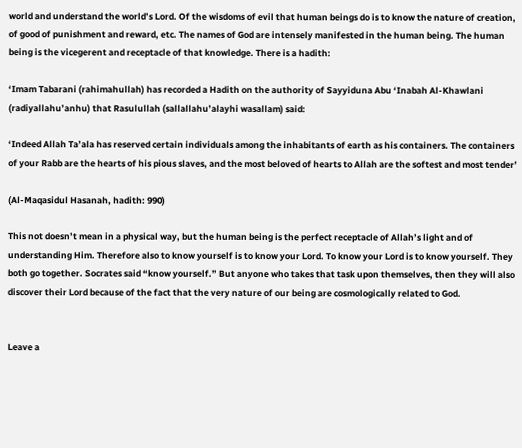world and understand the world’s Lord. Of the wisdoms of evil that human beings do is to know the nature of creation, of good of punishment and reward, etc. The names of God are intensely manifested in the human being. The human being is the vicegerent and receptacle of that knowledge. There is a hadith:

‘Imam Tabarani (rahimahullah) has recorded a Hadith on the authority of Sayyiduna Abu ‘Inabah Al-Khawlani (radiyallahu’anhu) that Rasulullah (sallallahu’alayhi wasallam) said:

‘Indeed Allah Ta’ala has reserved certain individuals among the inhabitants of earth as his containers. The containers of your Rabb are the hearts of his pious slaves, and the most beloved of hearts to Allah are the softest and most tender’

(Al-Maqasidul Hasanah, hadith: 990)

This not doesn’t mean in a physical way, but the human being is the perfect receptacle of Allah’s light and of understanding Him. Therefore also to know yourself is to know your Lord. To know your Lord is to know yourself. They both go together. Socrates said “know yourself.” But anyone who takes that task upon themselves, then they will also discover their Lord because of the fact that the very nature of our being are cosmologically related to God.


Leave a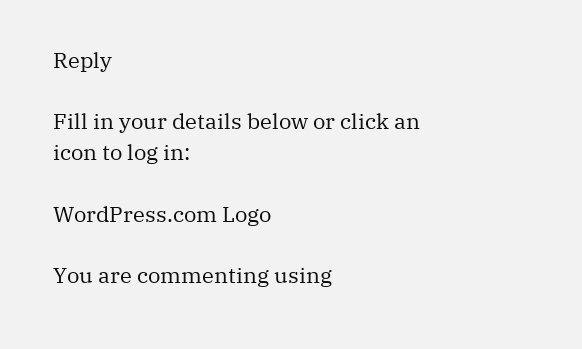Reply

Fill in your details below or click an icon to log in:

WordPress.com Logo

You are commenting using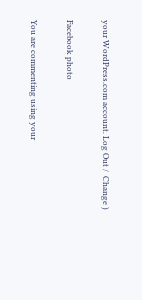your WordPress.com account. Log Out /  Change )

Facebook photo

You are commenting using your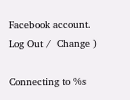Facebook account. Log Out /  Change )

Connecting to %s